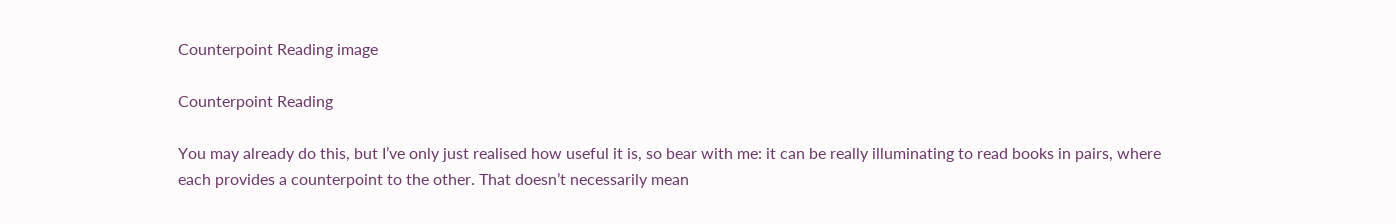Counterpoint Reading image

Counterpoint Reading

You may already do this, but I’ve only just realised how useful it is, so bear with me: it can be really illuminating to read books in pairs, where each provides a counterpoint to the other. That doesn’t necessarily mean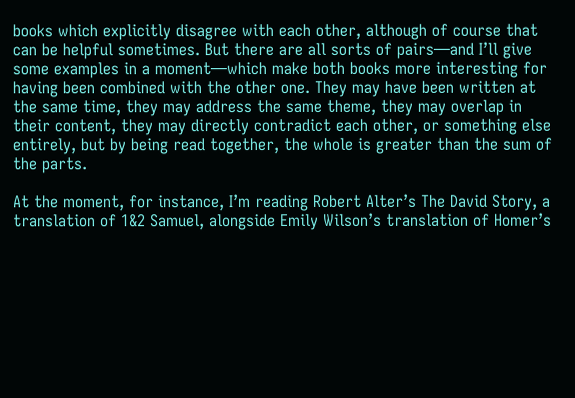books which explicitly disagree with each other, although of course that can be helpful sometimes. But there are all sorts of pairs—and I’ll give some examples in a moment—which make both books more interesting for having been combined with the other one. They may have been written at the same time, they may address the same theme, they may overlap in their content, they may directly contradict each other, or something else entirely, but by being read together, the whole is greater than the sum of the parts.

At the moment, for instance, I’m reading Robert Alter’s The David Story, a translation of 1&2 Samuel, alongside Emily Wilson’s translation of Homer’s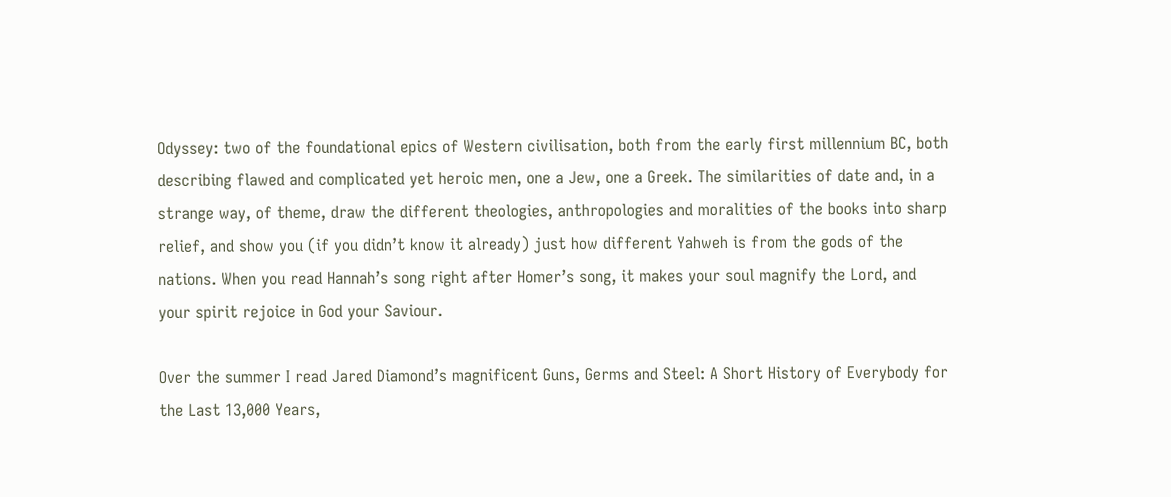Odyssey: two of the foundational epics of Western civilisation, both from the early first millennium BC, both describing flawed and complicated yet heroic men, one a Jew, one a Greek. The similarities of date and, in a strange way, of theme, draw the different theologies, anthropologies and moralities of the books into sharp relief, and show you (if you didn’t know it already) just how different Yahweh is from the gods of the nations. When you read Hannah’s song right after Homer’s song, it makes your soul magnify the Lord, and your spirit rejoice in God your Saviour.

Over the summer I read Jared Diamond’s magnificent Guns, Germs and Steel: A Short History of Everybody for the Last 13,000 Years,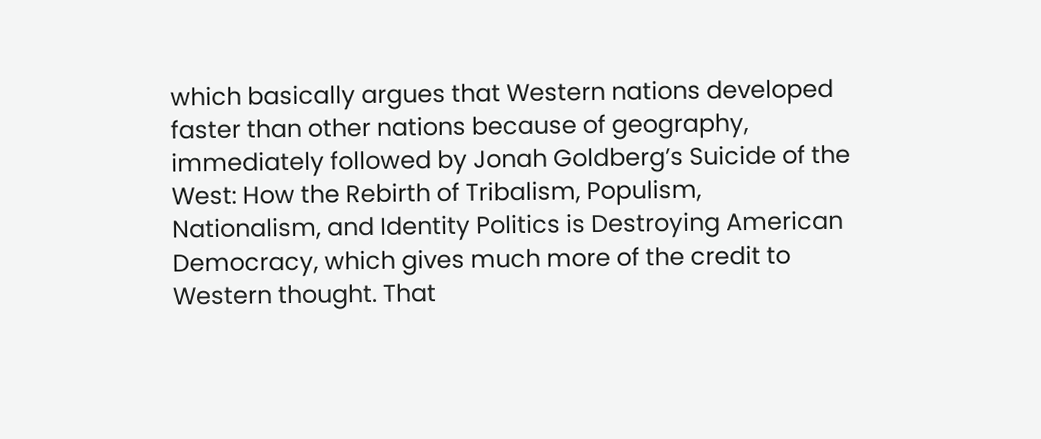which basically argues that Western nations developed faster than other nations because of geography, immediately followed by Jonah Goldberg’s Suicide of the West: How the Rebirth of Tribalism, Populism, Nationalism, and Identity Politics is Destroying American Democracy, which gives much more of the credit to Western thought. That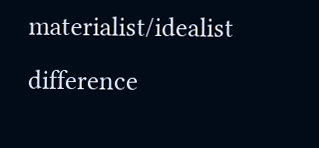materialist/idealist difference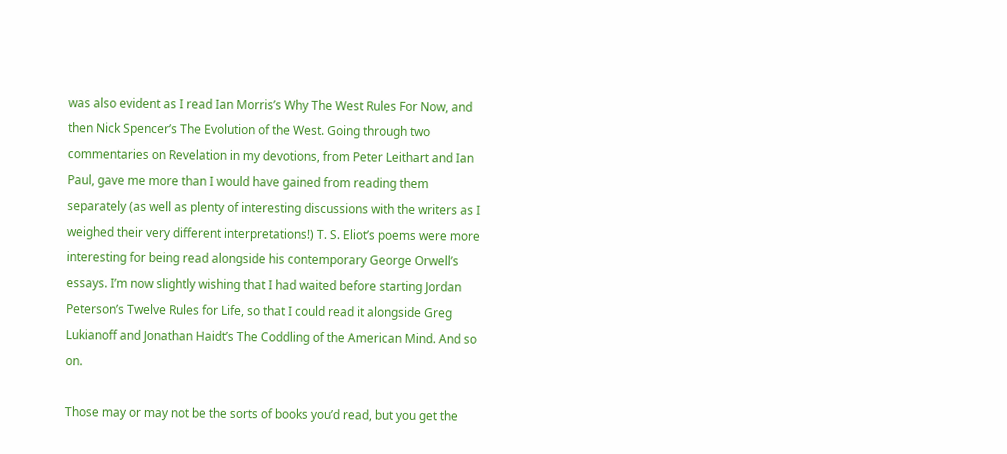was also evident as I read Ian Morris’s Why The West Rules For Now, and then Nick Spencer’s The Evolution of the West. Going through two commentaries on Revelation in my devotions, from Peter Leithart and Ian
Paul, gave me more than I would have gained from reading them separately (as well as plenty of interesting discussions with the writers as I weighed their very different interpretations!) T. S. Eliot’s poems were more interesting for being read alongside his contemporary George Orwell’s essays. I’m now slightly wishing that I had waited before starting Jordan Peterson’s Twelve Rules for Life, so that I could read it alongside Greg Lukianoff and Jonathan Haidt’s The Coddling of the American Mind. And so on.

Those may or may not be the sorts of books you’d read, but you get the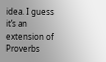idea. I guess it’s an extension of Proverbs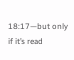18:17—but only if it’s read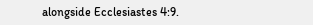alongside Ecclesiastes 4:9.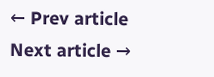← Prev article
Next article →